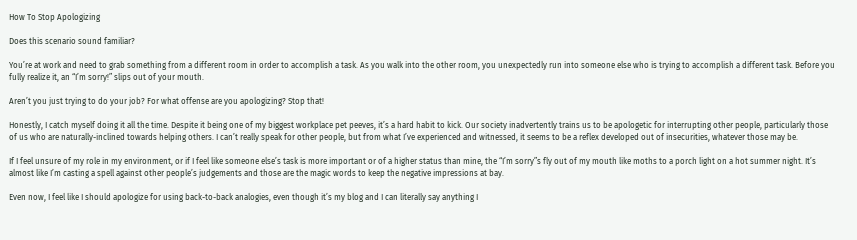How To Stop Apologizing

Does this scenario sound familiar?

You’re at work and need to grab something from a different room in order to accomplish a task. As you walk into the other room, you unexpectedly run into someone else who is trying to accomplish a different task. Before you fully realize it, an “I’m sorry!” slips out of your mouth.

Aren’t you just trying to do your job? For what offense are you apologizing? Stop that!

Honestly, I catch myself doing it all the time. Despite it being one of my biggest workplace pet peeves, it’s a hard habit to kick. Our society inadvertently trains us to be apologetic for interrupting other people, particularly those of us who are naturally-inclined towards helping others. I can’t really speak for other people, but from what I’ve experienced and witnessed, it seems to be a reflex developed out of insecurities, whatever those may be.

If I feel unsure of my role in my environment, or if I feel like someone else’s task is more important or of a higher status than mine, the “I’m sorry”s fly out of my mouth like moths to a porch light on a hot summer night. It’s almost like I’m casting a spell against other people’s judgements and those are the magic words to keep the negative impressions at bay.

Even now, I feel like I should apologize for using back-to-back analogies, even though it’s my blog and I can literally say anything I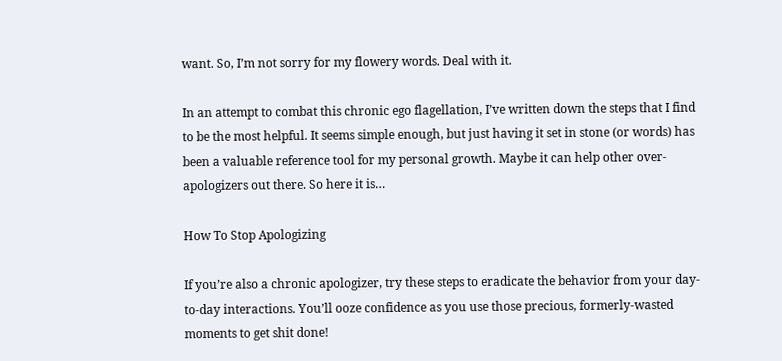want. So, I’m not sorry for my flowery words. Deal with it.

In an attempt to combat this chronic ego flagellation, I’ve written down the steps that I find to be the most helpful. It seems simple enough, but just having it set in stone (or words) has been a valuable reference tool for my personal growth. Maybe it can help other over-apologizers out there. So here it is…

How To Stop Apologizing

If you’re also a chronic apologizer, try these steps to eradicate the behavior from your day-to-day interactions. You’ll ooze confidence as you use those precious, formerly-wasted moments to get shit done!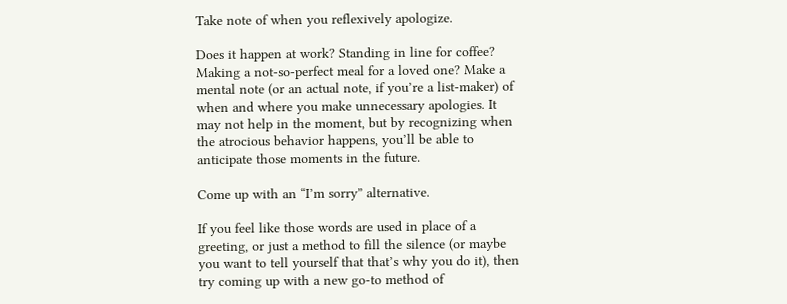Take note of when you reflexively apologize.

Does it happen at work? Standing in line for coffee? Making a not-so-perfect meal for a loved one? Make a mental note (or an actual note, if you’re a list-maker) of when and where you make unnecessary apologies. It may not help in the moment, but by recognizing when the atrocious behavior happens, you’ll be able to anticipate those moments in the future.

Come up with an “I’m sorry” alternative.

If you feel like those words are used in place of a greeting, or just a method to fill the silence (or maybe you want to tell yourself that that’s why you do it), then try coming up with a new go-to method of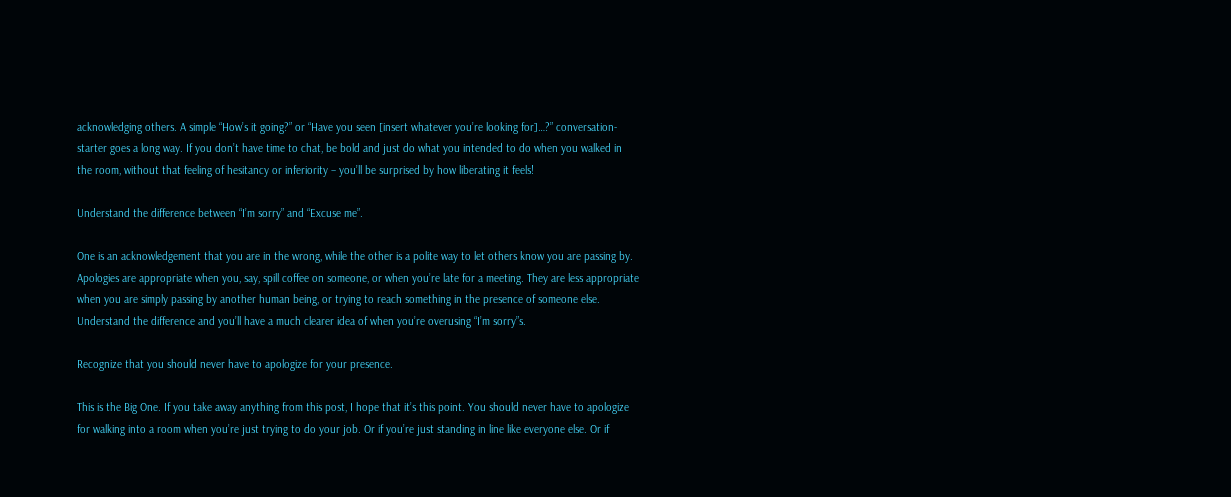acknowledging others. A simple “How’s it going?” or “Have you seen [insert whatever you’re looking for]…?” conversation-starter goes a long way. If you don’t have time to chat, be bold and just do what you intended to do when you walked in the room, without that feeling of hesitancy or inferiority – you’ll be surprised by how liberating it feels!

Understand the difference between “I’m sorry” and “Excuse me”.

One is an acknowledgement that you are in the wrong, while the other is a polite way to let others know you are passing by. Apologies are appropriate when you, say, spill coffee on someone, or when you’re late for a meeting. They are less appropriate when you are simply passing by another human being, or trying to reach something in the presence of someone else. Understand the difference and you’ll have a much clearer idea of when you’re overusing “I’m sorry”s.

Recognize that you should never have to apologize for your presence.

This is the Big One. If you take away anything from this post, I hope that it’s this point. You should never have to apologize for walking into a room when you’re just trying to do your job. Or if you’re just standing in line like everyone else. Or if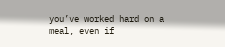you’ve worked hard on a meal, even if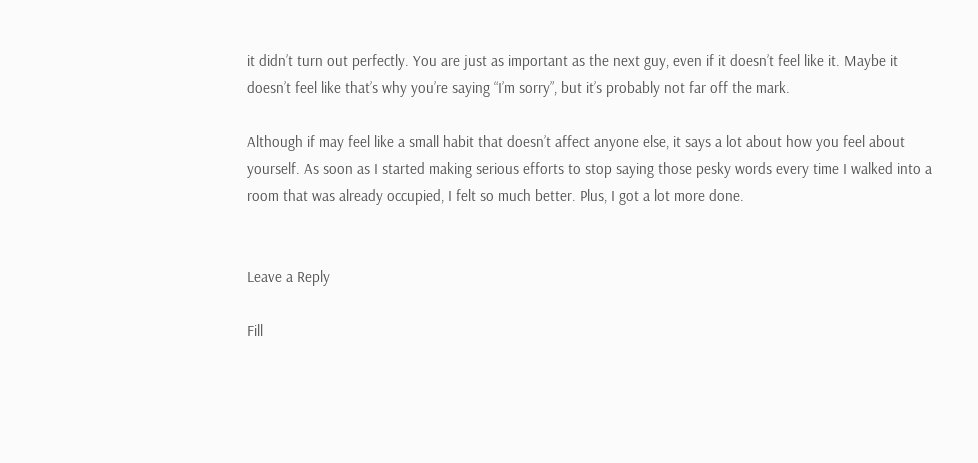it didn’t turn out perfectly. You are just as important as the next guy, even if it doesn’t feel like it. Maybe it doesn’t feel like that’s why you’re saying “I’m sorry”, but it’s probably not far off the mark.

Although if may feel like a small habit that doesn’t affect anyone else, it says a lot about how you feel about yourself. As soon as I started making serious efforts to stop saying those pesky words every time I walked into a room that was already occupied, I felt so much better. Plus, I got a lot more done.


Leave a Reply

Fill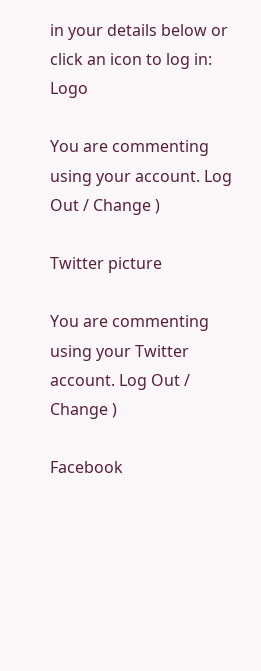in your details below or click an icon to log in: Logo

You are commenting using your account. Log Out / Change )

Twitter picture

You are commenting using your Twitter account. Log Out / Change )

Facebook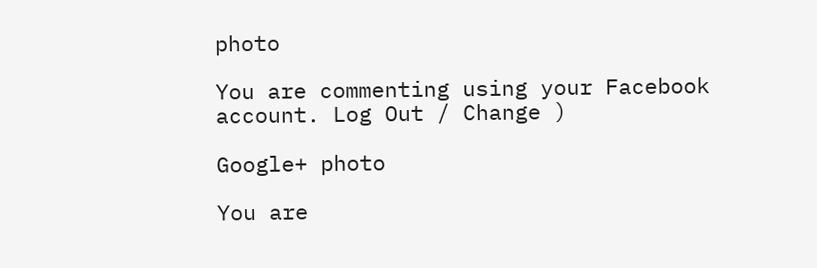photo

You are commenting using your Facebook account. Log Out / Change )

Google+ photo

You are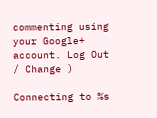commenting using your Google+ account. Log Out / Change )

Connecting to %s